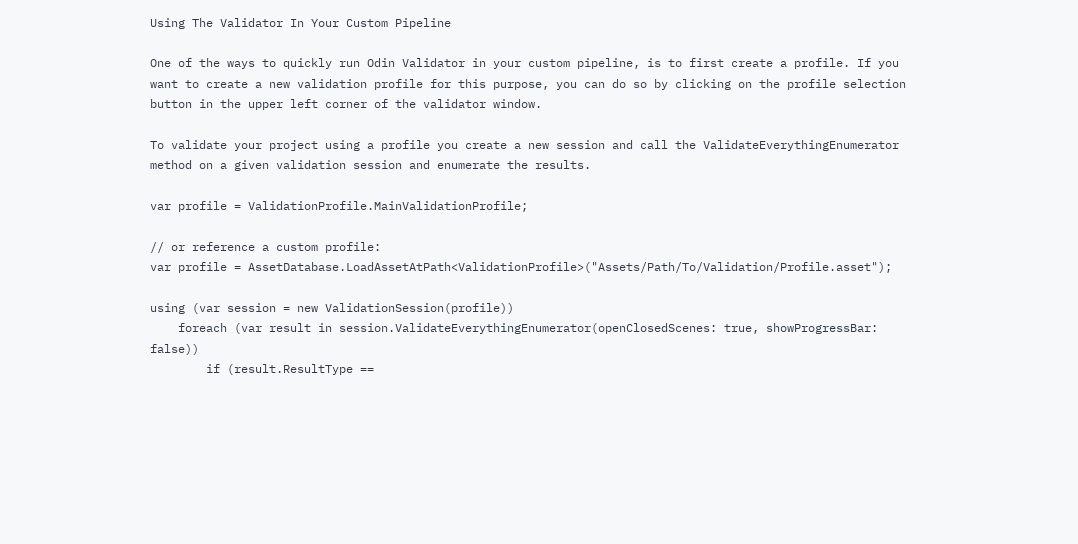Using The Validator In Your Custom Pipeline

One of the ways to quickly run Odin Validator in your custom pipeline, is to first create a profile. If you want to create a new validation profile for this purpose, you can do so by clicking on the profile selection button in the upper left corner of the validator window.

To validate your project using a profile you create a new session and call the ValidateEverythingEnumerator method on a given validation session and enumerate the results.

var profile = ValidationProfile.MainValidationProfile;

// or reference a custom profile:
var profile = AssetDatabase.LoadAssetAtPath<ValidationProfile>("Assets/Path/To/Validation/Profile.asset");

using (var session = new ValidationSession(profile))
    foreach (var result in session.ValidateEverythingEnumerator(openClosedScenes: true, showProgressBar: false))
        if (result.ResultType ==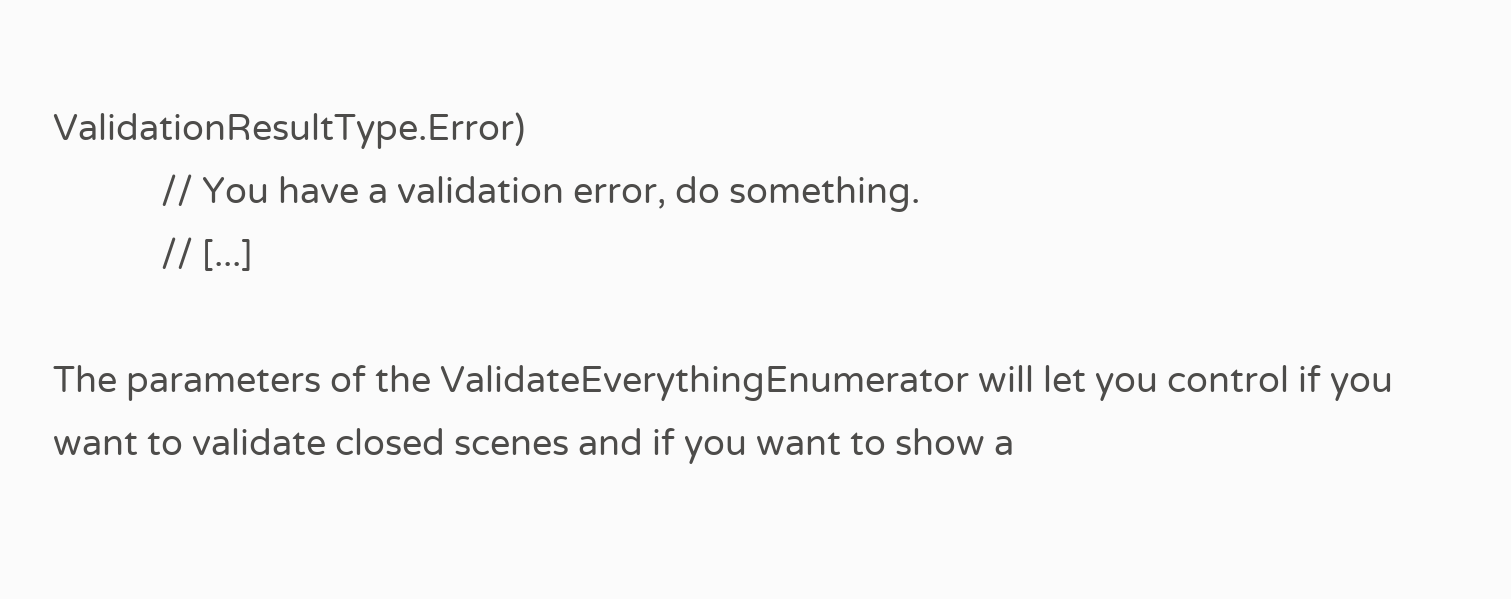ValidationResultType.Error)
            // You have a validation error, do something.
            // [...]

The parameters of the ValidateEverythingEnumerator will let you control if you want to validate closed scenes and if you want to show a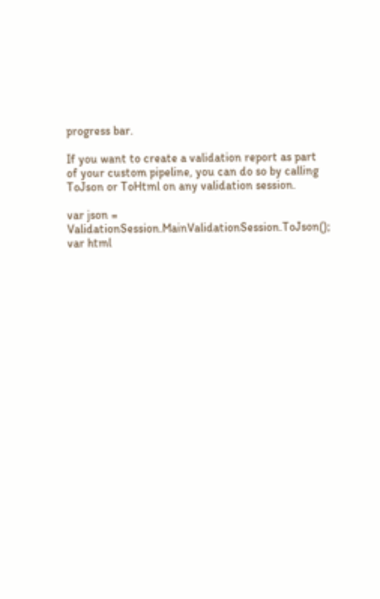progress bar.

If you want to create a validation report as part of your custom pipeline, you can do so by calling ToJson or ToHtml on any validation session.

var json = ValidationSession.MainValidationSession.ToJson();
var html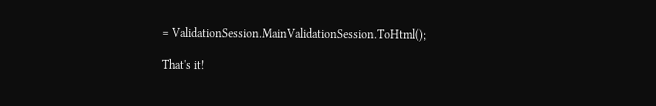= ValidationSession.MainValidationSession.ToHtml();

That's it!